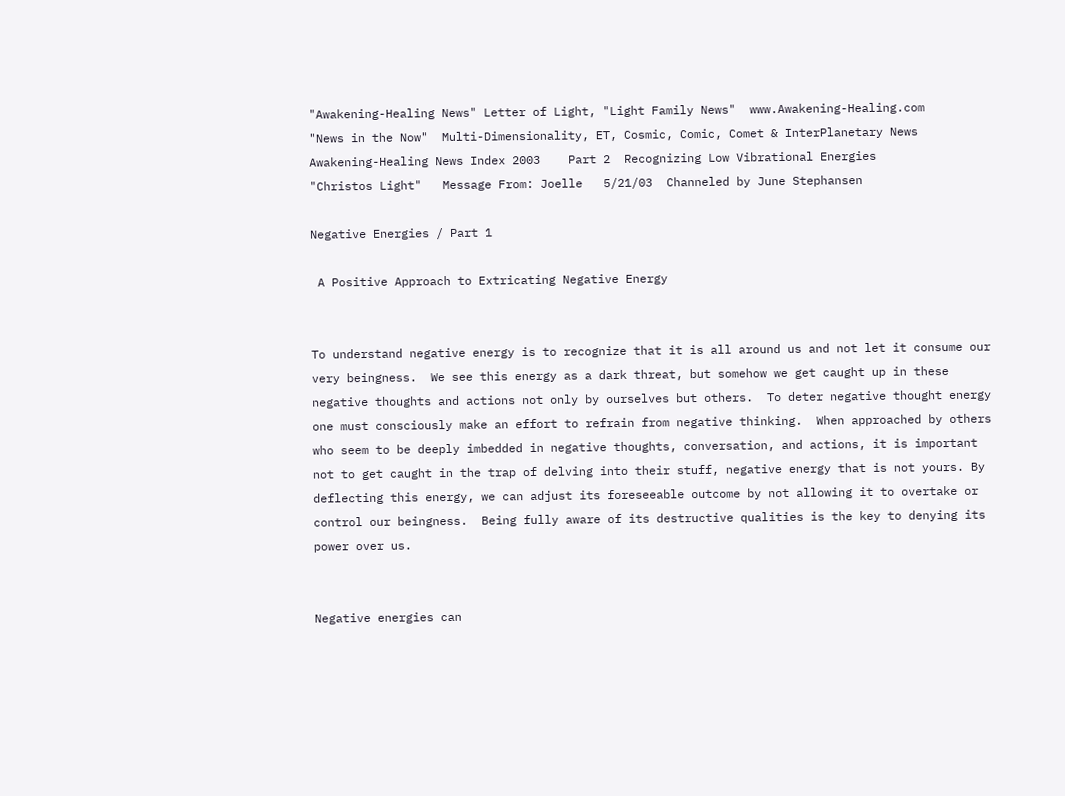"Awakening-Healing News" Letter of Light, "Light Family News"  www.Awakening-Healing.com
"News in the Now"  Multi-Dimensionality, ET, Cosmic, Comic, Comet & InterPlanetary News
Awakening-Healing News Index 2003    Part 2  Recognizing Low Vibrational Energies
"Christos Light"   Message From: Joelle   5/21/03  Channeled by June Stephansen

Negative Energies / Part 1

 A Positive Approach to Extricating Negative Energy


To understand negative energy is to recognize that it is all around us and not let it consume our very beingness.  We see this energy as a dark threat, but somehow we get caught up in these negative thoughts and actions not only by ourselves but others.  To deter negative thought energy one must consciously make an effort to refrain from negative thinking.  When approached by others who seem to be deeply imbedded in negative thoughts, conversation, and actions, it is important not to get caught in the trap of delving into their stuff, negative energy that is not yours. By deflecting this energy, we can adjust its foreseeable outcome by not allowing it to overtake or control our beingness.  Being fully aware of its destructive qualities is the key to denying its power over us.


Negative energies can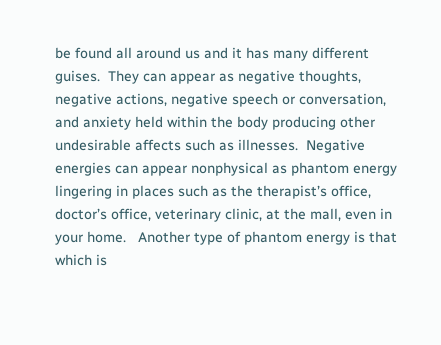be found all around us and it has many different guises.  They can appear as negative thoughts, negative actions, negative speech or conversation, and anxiety held within the body producing other undesirable affects such as illnesses.  Negative energies can appear nonphysical as phantom energy lingering in places such as the therapist’s office, doctor’s office, veterinary clinic, at the mall, even in your home.   Another type of phantom energy is that which is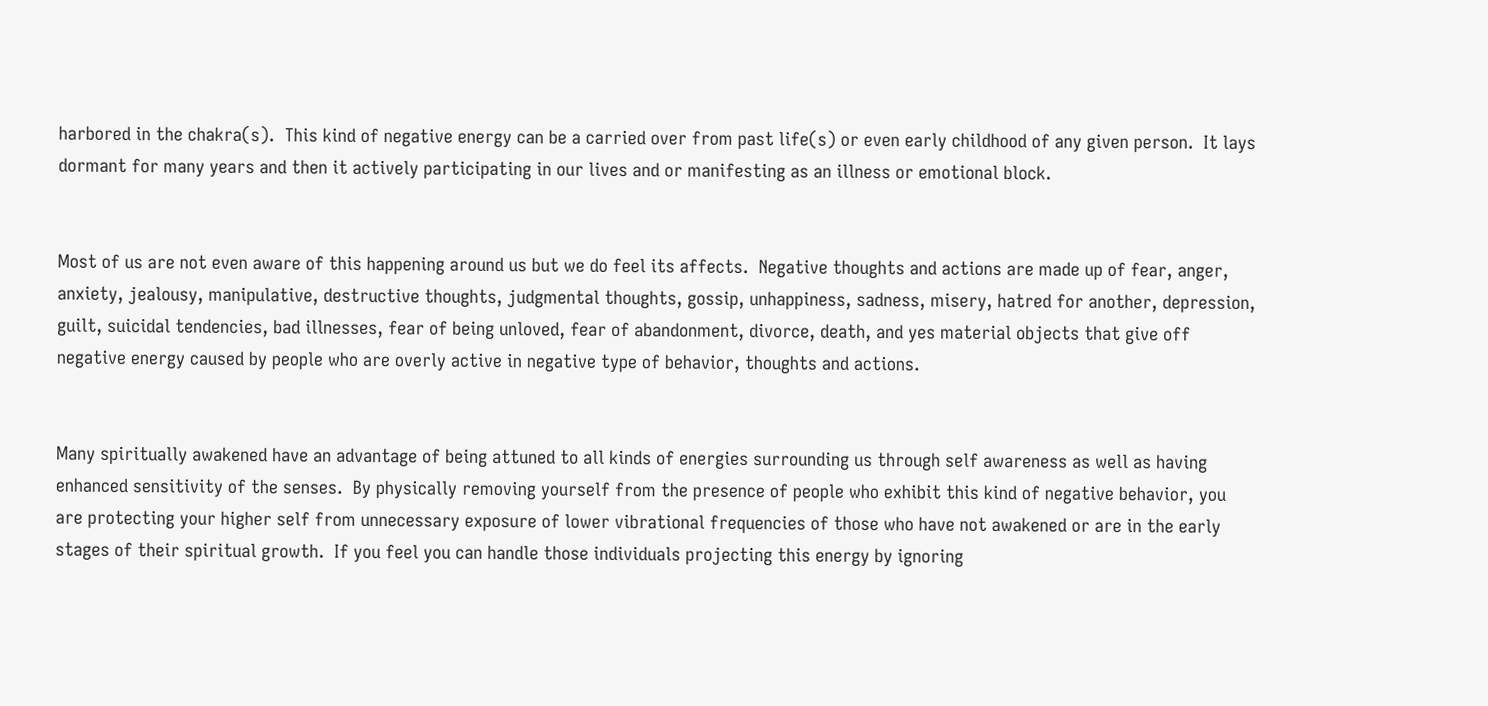harbored in the chakra(s).  This kind of negative energy can be a carried over from past life(s) or even early childhood of any given person.  It lays dormant for many years and then it actively participating in our lives and or manifesting as an illness or emotional block.


Most of us are not even aware of this happening around us but we do feel its affects.  Negative thoughts and actions are made up of fear, anger, anxiety, jealousy, manipulative, destructive thoughts, judgmental thoughts, gossip, unhappiness, sadness, misery, hatred for another, depression, guilt, suicidal tendencies, bad illnesses, fear of being unloved, fear of abandonment, divorce, death, and yes material objects that give off negative energy caused by people who are overly active in negative type of behavior, thoughts and actions.


Many spiritually awakened have an advantage of being attuned to all kinds of energies surrounding us through self awareness as well as having enhanced sensitivity of the senses.  By physically removing yourself from the presence of people who exhibit this kind of negative behavior, you are protecting your higher self from unnecessary exposure of lower vibrational frequencies of those who have not awakened or are in the early stages of their spiritual growth.  If you feel you can handle those individuals projecting this energy by ignoring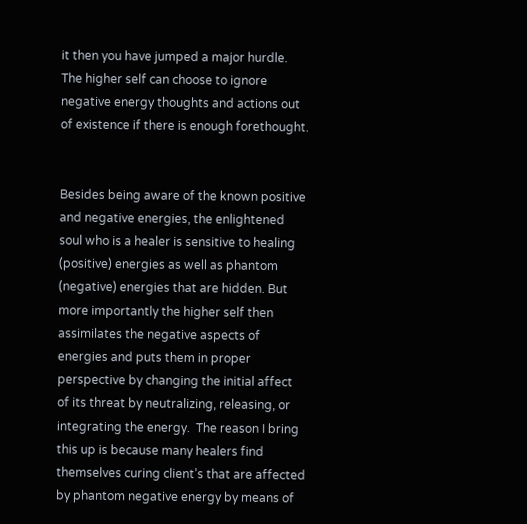it then you have jumped a major hurdle.  The higher self can choose to ignore negative energy thoughts and actions out of existence if there is enough forethought.


Besides being aware of the known positive and negative energies, the enlightened soul who is a healer is sensitive to healing (positive) energies as well as phantom (negative) energies that are hidden. But more importantly the higher self then assimilates the negative aspects of energies and puts them in proper perspective by changing the initial affect of its threat by neutralizing, releasing, or integrating the energy.  The reason I bring this up is because many healers find themselves curing client’s that are affected by phantom negative energy by means of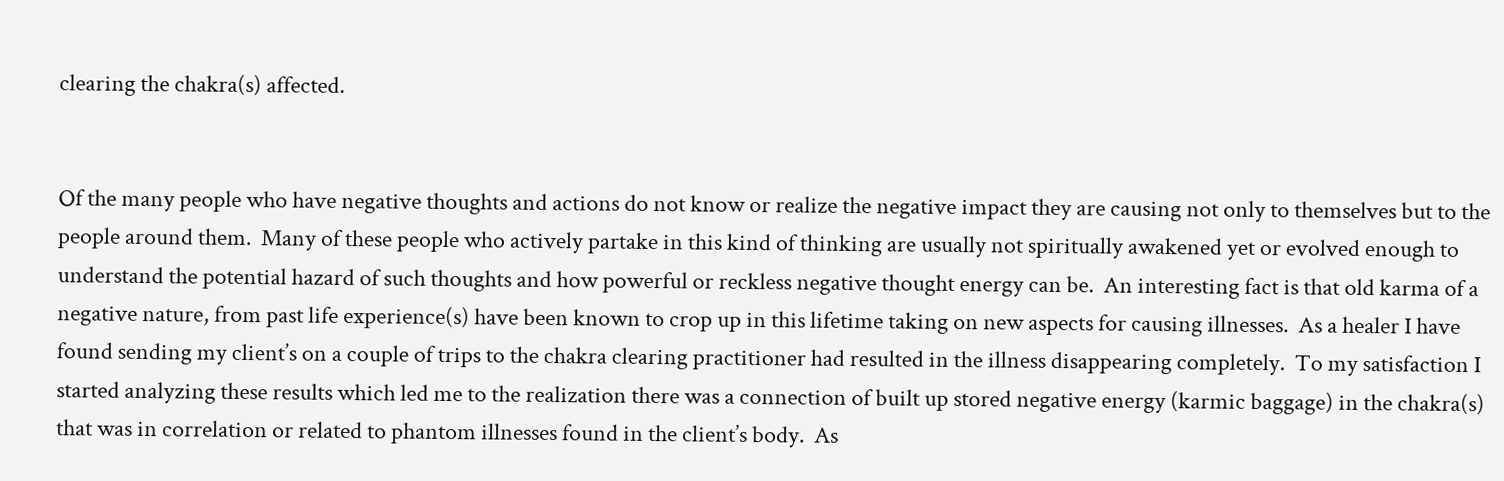clearing the chakra(s) affected.


Of the many people who have negative thoughts and actions do not know or realize the negative impact they are causing not only to themselves but to the people around them.  Many of these people who actively partake in this kind of thinking are usually not spiritually awakened yet or evolved enough to understand the potential hazard of such thoughts and how powerful or reckless negative thought energy can be.  An interesting fact is that old karma of a negative nature, from past life experience(s) have been known to crop up in this lifetime taking on new aspects for causing illnesses.  As a healer I have found sending my client’s on a couple of trips to the chakra clearing practitioner had resulted in the illness disappearing completely.  To my satisfaction I started analyzing these results which led me to the realization there was a connection of built up stored negative energy (karmic baggage) in the chakra(s) that was in correlation or related to phantom illnesses found in the client’s body.  As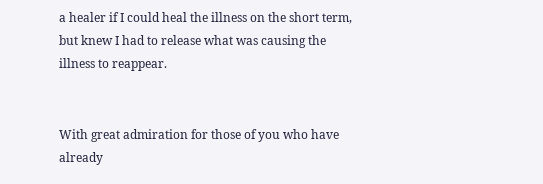a healer if I could heal the illness on the short term, but knew I had to release what was causing the illness to reappear.


With great admiration for those of you who have already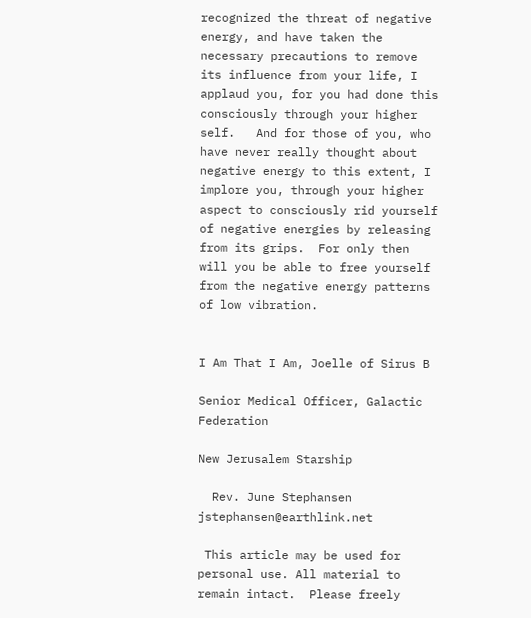recognized the threat of negative energy, and have taken the necessary precautions to remove its influence from your life, I applaud you, for you had done this consciously through your higher self.   And for those of you, who have never really thought about negative energy to this extent, I implore you, through your higher aspect to consciously rid yourself of negative energies by releasing from its grips.  For only then will you be able to free yourself from the negative energy patterns of low vibration.


I Am That I Am, Joelle of Sirus B

Senior Medical Officer, Galactic Federation

New Jerusalem Starship

  Rev. June Stephansen               jstephansen@earthlink.net

 This article may be used for personal use. All material to remain intact.  Please freely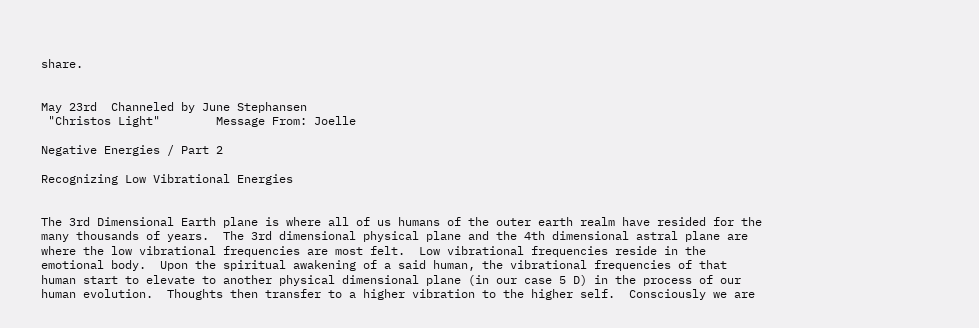share.


May 23rd  Channeled by June Stephansen
 "Christos Light"        Message From: Joelle

Negative Energies / Part 2

Recognizing Low Vibrational Energies


The 3rd Dimensional Earth plane is where all of us humans of the outer earth realm have resided for the many thousands of years.  The 3rd dimensional physical plane and the 4th dimensional astral plane are where the low vibrational frequencies are most felt.  Low vibrational frequencies reside in the emotional body.  Upon the spiritual awakening of a said human, the vibrational frequencies of that human start to elevate to another physical dimensional plane (in our case 5 D) in the process of our human evolution.  Thoughts then transfer to a higher vibration to the higher self.  Consciously we are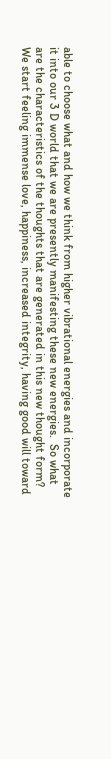able to choose what and how we think from higher vibrational energies and incorporate it into our 3 D world that we are presently manifesting these new energies.  So what are the characteristics of the thoughts that are generated in this new thought form?  We start feeling immense love, happiness, increased integrity, having good will toward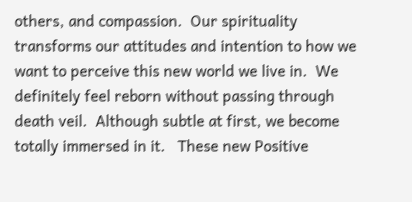others, and compassion.  Our spirituality transforms our attitudes and intention to how we want to perceive this new world we live in.  We definitely feel reborn without passing through death veil.  Although subtle at first, we become totally immersed in it.   These new Positive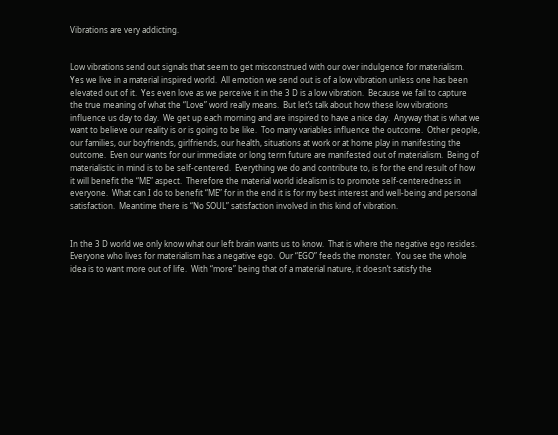Vibrations are very addicting.


Low vibrations send out signals that seem to get misconstrued with our over indulgence for materialism.  Yes we live in a material inspired world.  All emotion we send out is of a low vibration unless one has been elevated out of it.  Yes even love as we perceive it in the 3 D is a low vibration.  Because we fail to capture the true meaning of what the “Love” word really means.  But let’s talk about how these low vibrations influence us day to day.  We get up each morning and are inspired to have a nice day.  Anyway that is what we want to believe our reality is or is going to be like.  Too many variables influence the outcome.  Other people, our families, our boyfriends, girlfriends, our health, situations at work or at home play in manifesting the outcome.  Even our wants for our immediate or long term future are manifested out of materialism.  Being of materialistic in mind is to be self-centered.  Everything we do and contribute to, is for the end result of how it will benefit the “ME” aspect.  Therefore the material world idealism is to promote self-centeredness in everyone.  What can I do to benefit “ME” for in the end it is for my best interest and well-being and personal satisfaction.  Meantime there is “No SOUL” satisfaction involved in this kind of vibration.


In the 3 D world we only know what our left brain wants us to know.  That is where the negative ego resides.  Everyone who lives for materialism has a negative ego.  Our “EGO” feeds the monster.  You see the whole idea is to want more out of life.  With “more” being that of a material nature, it doesn’t satisfy the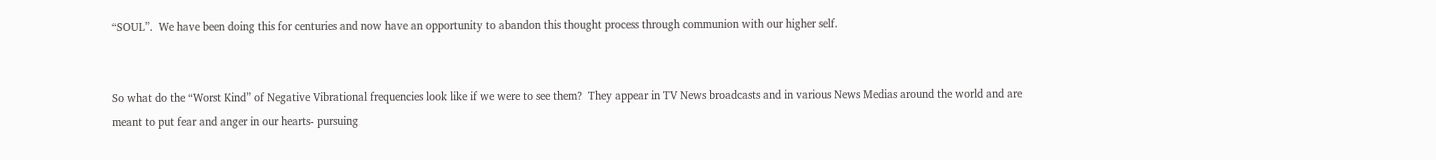“SOUL”.  We have been doing this for centuries and now have an opportunity to abandon this thought process through communion with our higher self.


So what do the “Worst Kind” of Negative Vibrational frequencies look like if we were to see them?  They appear in TV News broadcasts and in various News Medias around the world and are meant to put fear and anger in our hearts- pursuing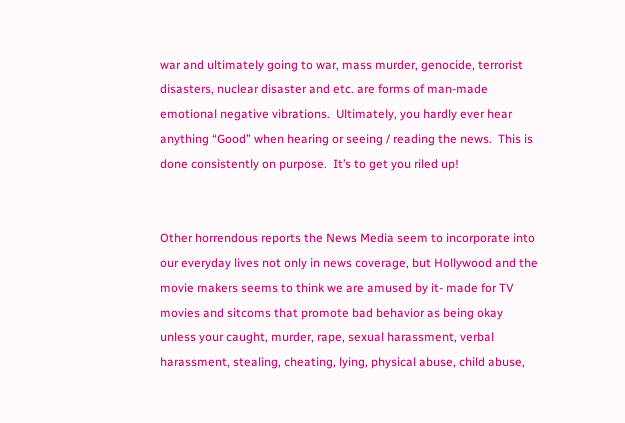war and ultimately going to war, mass murder, genocide, terrorist disasters, nuclear disaster and etc. are forms of man-made emotional negative vibrations.  Ultimately, you hardly ever hear anything “Good” when hearing or seeing / reading the news.  This is done consistently on purpose.  It’s to get you riled up!


Other horrendous reports the News Media seem to incorporate into our everyday lives not only in news coverage, but Hollywood and the movie makers seems to think we are amused by it- made for TV movies and sitcoms that promote bad behavior as being okay unless your caught, murder, rape, sexual harassment, verbal harassment, stealing, cheating, lying, physical abuse, child abuse,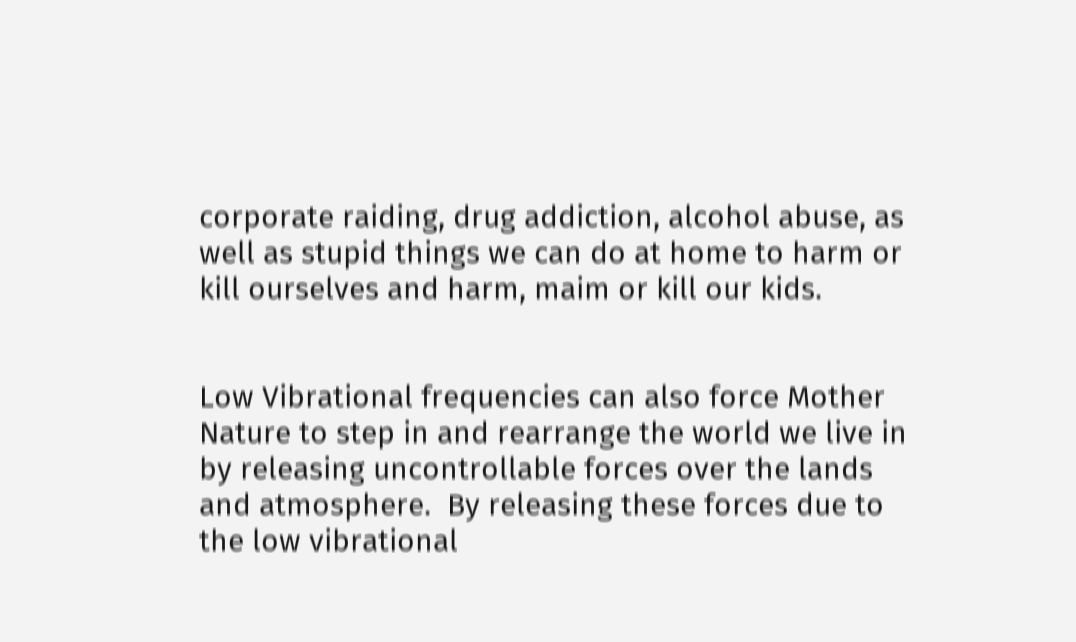corporate raiding, drug addiction, alcohol abuse, as well as stupid things we can do at home to harm or kill ourselves and harm, maim or kill our kids.


Low Vibrational frequencies can also force Mother Nature to step in and rearrange the world we live in by releasing uncontrollable forces over the lands and atmosphere.  By releasing these forces due to the low vibrational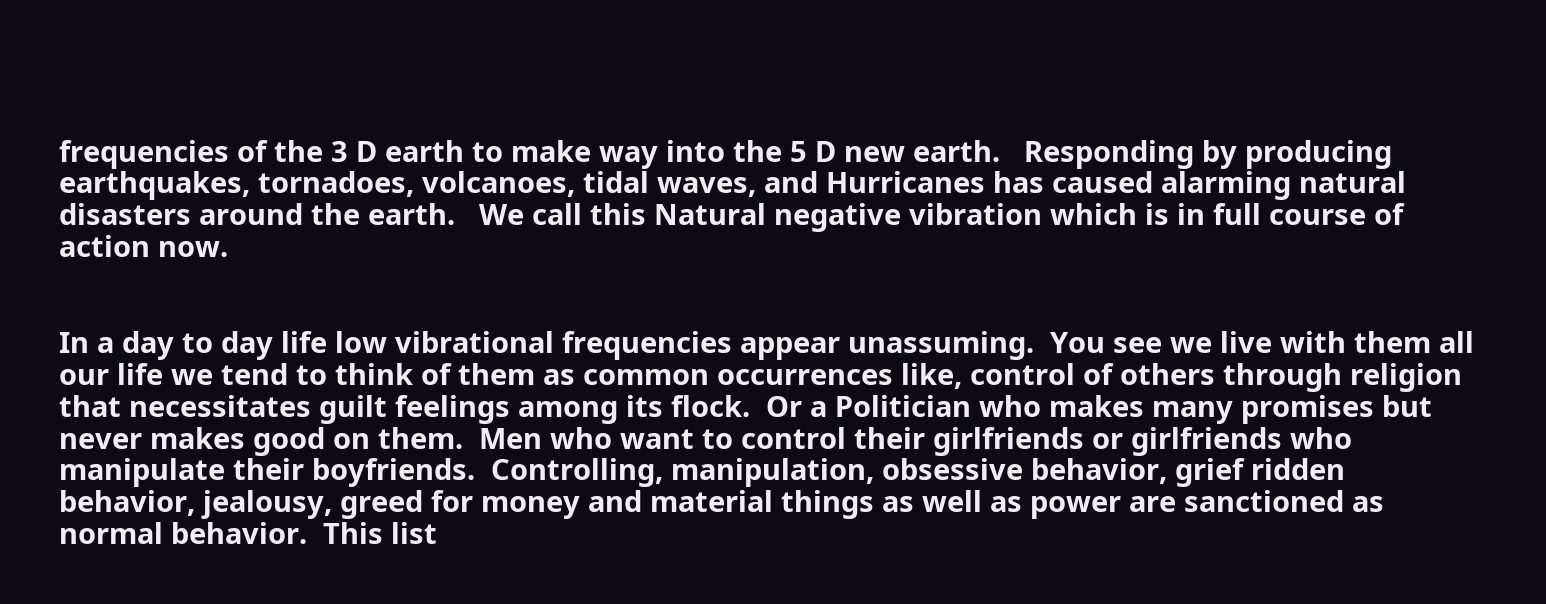frequencies of the 3 D earth to make way into the 5 D new earth.   Responding by producing earthquakes, tornadoes, volcanoes, tidal waves, and Hurricanes has caused alarming natural disasters around the earth.   We call this Natural negative vibration which is in full course of action now.


In a day to day life low vibrational frequencies appear unassuming.  You see we live with them all our life we tend to think of them as common occurrences like, control of others through religion that necessitates guilt feelings among its flock.  Or a Politician who makes many promises but never makes good on them.  Men who want to control their girlfriends or girlfriends who manipulate their boyfriends.  Controlling, manipulation, obsessive behavior, grief ridden behavior, jealousy, greed for money and material things as well as power are sanctioned as normal behavior.  This list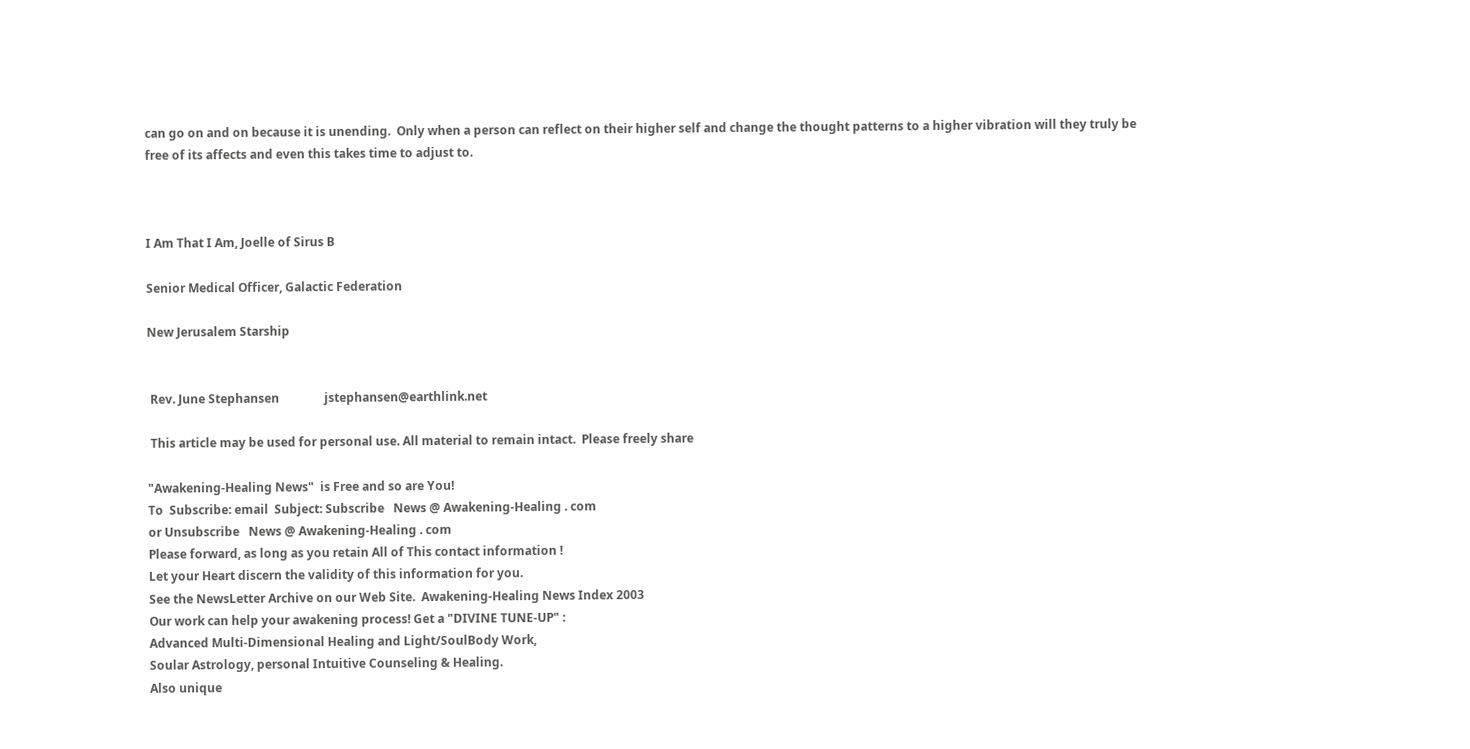can go on and on because it is unending.  Only when a person can reflect on their higher self and change the thought patterns to a higher vibration will they truly be free of its affects and even this takes time to adjust to.



I Am That I Am, Joelle of Sirus B

Senior Medical Officer, Galactic Federation

New Jerusalem Starship


 Rev. June Stephansen               jstephansen@earthlink.net

 This article may be used for personal use. All material to remain intact.  Please freely share

"Awakening-Healing News"  is Free and so are You!
To  Subscribe: email  Subject: Subscribe   News @ Awakening-Healing . com
or Unsubscribe   News @ Awakening-Healing . com
Please forward, as long as you retain All of This contact information !
Let your Heart discern the validity of this information for you.
See the NewsLetter Archive on our Web Site.  Awakening-Healing News Index 2003
Our work can help your awakening process! Get a "DIVINE TUNE-UP" :
Advanced Multi-Dimensional Healing and Light/SoulBody Work,
Soular Astrology, personal Intuitive Counseling & Healing.
Also unique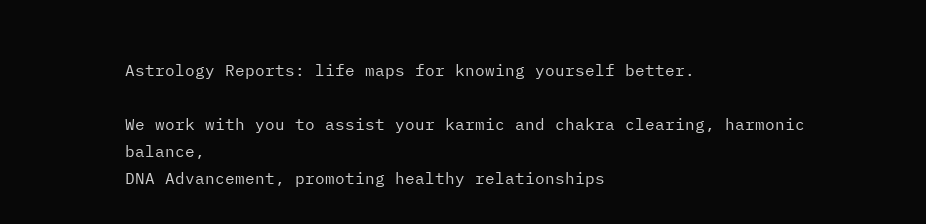Astrology Reports: life maps for knowing yourself better.

We work with you to assist your karmic and chakra clearing, harmonic balance,
DNA Advancement, promoting healthy relationships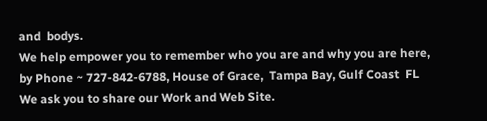and  bodys.
We help empower you to remember who you are and why you are here,
by Phone ~ 727-842-6788, House of Grace,  Tampa Bay, Gulf Coast  FL
We ask you to share our Work and Web Site.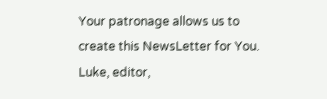Your patronage allows us to create this NewsLetter for You.
Luke, editor,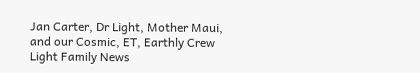Jan Carter, Dr Light, Mother Maui,
and our Cosmic, ET, Earthly Crew
Light Family News